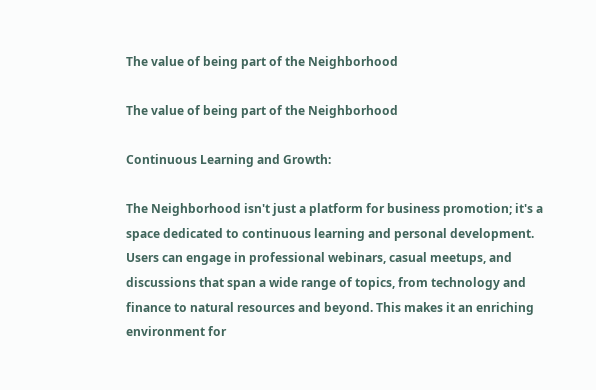The value of being part of the Neighborhood

The value of being part of the Neighborhood

Continuous Learning and Growth:

The Neighborhood isn't just a platform for business promotion; it's a space dedicated to continuous learning and personal development. Users can engage in professional webinars, casual meetups, and discussions that span a wide range of topics, from technology and finance to natural resources and beyond. This makes it an enriching environment for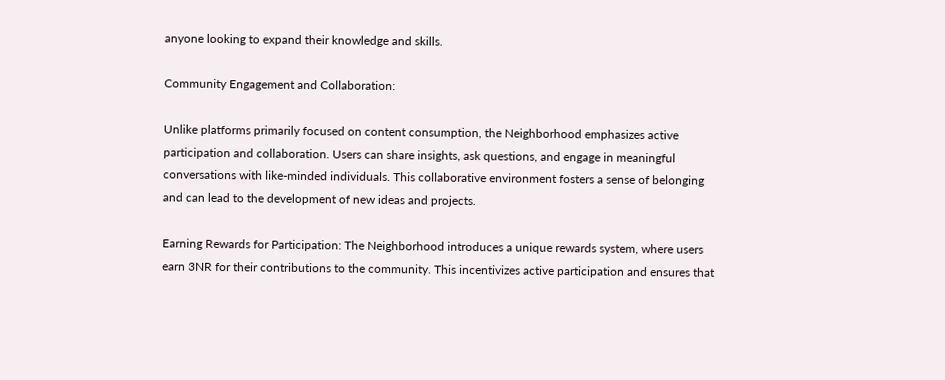anyone looking to expand their knowledge and skills.

Community Engagement and Collaboration:

Unlike platforms primarily focused on content consumption, the Neighborhood emphasizes active participation and collaboration. Users can share insights, ask questions, and engage in meaningful conversations with like-minded individuals. This collaborative environment fosters a sense of belonging and can lead to the development of new ideas and projects.

Earning Rewards for Participation: The Neighborhood introduces a unique rewards system, where users earn 3NR for their contributions to the community. This incentivizes active participation and ensures that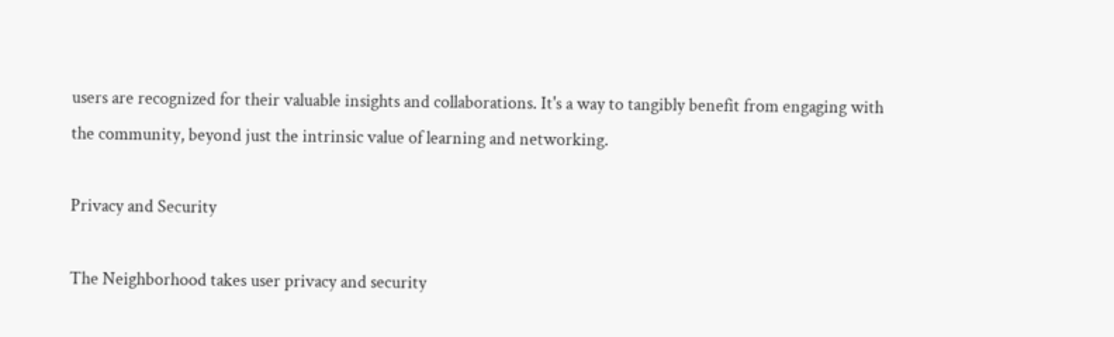users are recognized for their valuable insights and collaborations. It's a way to tangibly benefit from engaging with the community, beyond just the intrinsic value of learning and networking.

Privacy and Security

The Neighborhood takes user privacy and security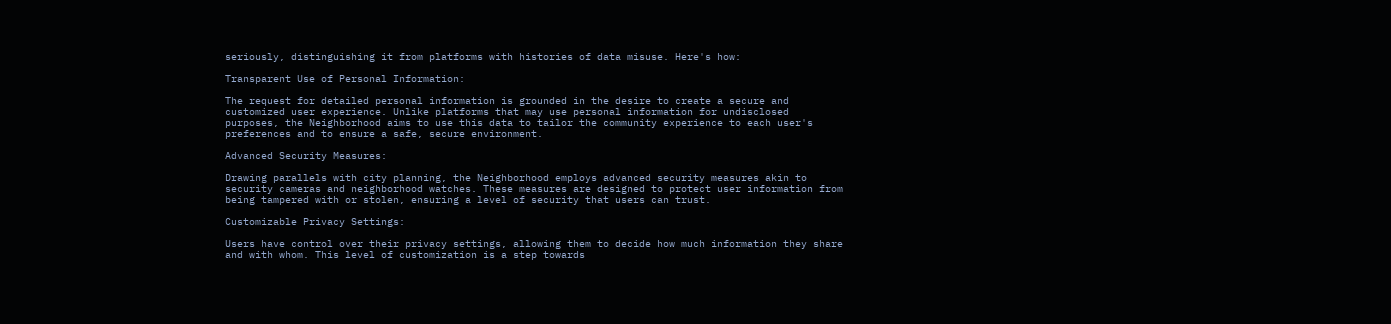seriously, distinguishing it from platforms with histories of data misuse. Here's how:

Transparent Use of Personal Information:

The request for detailed personal information is grounded in the desire to create a secure and customized user experience. Unlike platforms that may use personal information for undisclosed purposes, the Neighborhood aims to use this data to tailor the community experience to each user's preferences and to ensure a safe, secure environment.

Advanced Security Measures:

Drawing parallels with city planning, the Neighborhood employs advanced security measures akin to security cameras and neighborhood watches. These measures are designed to protect user information from being tampered with or stolen, ensuring a level of security that users can trust.

Customizable Privacy Settings:

Users have control over their privacy settings, allowing them to decide how much information they share and with whom. This level of customization is a step towards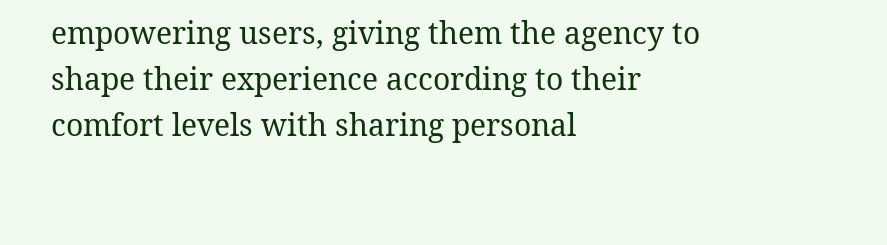empowering users, giving them the agency to shape their experience according to their comfort levels with sharing personal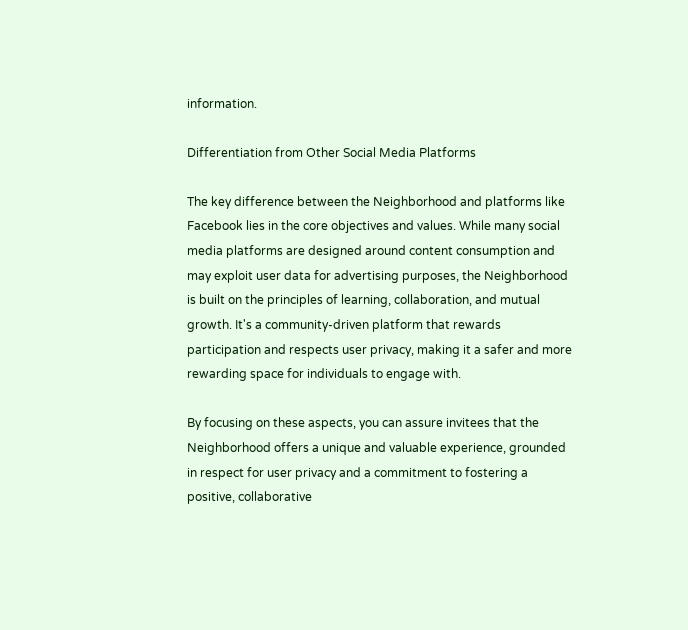information.

Differentiation from Other Social Media Platforms

The key difference between the Neighborhood and platforms like Facebook lies in the core objectives and values. While many social media platforms are designed around content consumption and may exploit user data for advertising purposes, the Neighborhood is built on the principles of learning, collaboration, and mutual growth. It's a community-driven platform that rewards participation and respects user privacy, making it a safer and more rewarding space for individuals to engage with.

By focusing on these aspects, you can assure invitees that the Neighborhood offers a unique and valuable experience, grounded in respect for user privacy and a commitment to fostering a positive, collaborative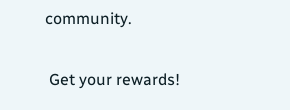community.

 Get your rewards!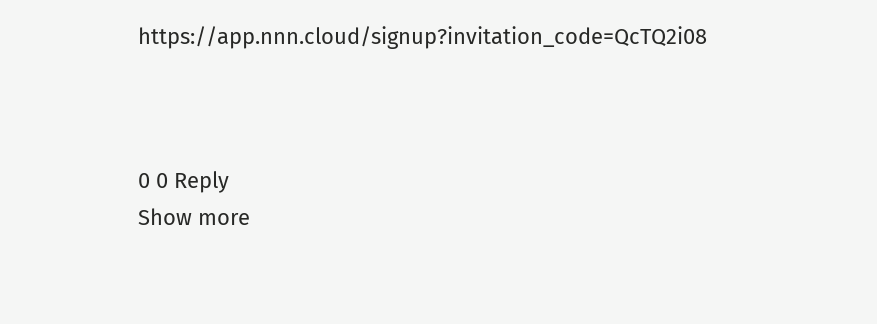https://app.nnn.cloud/signup?invitation_code=QcTQ2i08



0 0 Reply
Show more